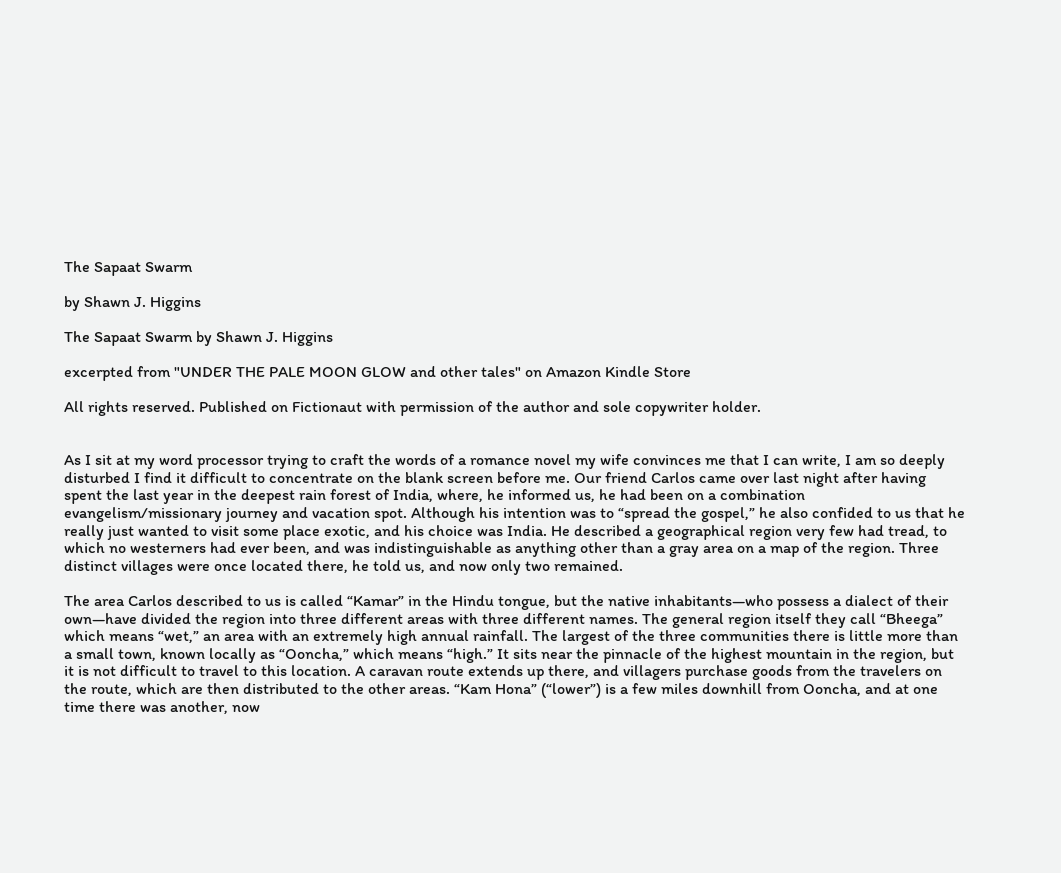The Sapaat Swarm

by Shawn J. Higgins

The Sapaat Swarm by Shawn J. Higgins

excerpted from "UNDER THE PALE MOON GLOW and other tales" on Amazon Kindle Store

All rights reserved. Published on Fictionaut with permission of the author and sole copywriter holder.


As I sit at my word processor trying to craft the words of a romance novel my wife convinces me that I can write, I am so deeply disturbed I find it difficult to concentrate on the blank screen before me. Our friend Carlos came over last night after having spent the last year in the deepest rain forest of India, where, he informed us, he had been on a combination evangelism/missionary journey and vacation spot. Although his intention was to “spread the gospel,” he also confided to us that he really just wanted to visit some place exotic, and his choice was India. He described a geographical region very few had tread, to which no westerners had ever been, and was indistinguishable as anything other than a gray area on a map of the region. Three distinct villages were once located there, he told us, and now only two remained.

The area Carlos described to us is called “Kamar” in the Hindu tongue, but the native inhabitants—who possess a dialect of their own—have divided the region into three different areas with three different names. The general region itself they call “Bheega” which means “wet,” an area with an extremely high annual rainfall. The largest of the three communities there is little more than a small town, known locally as “Ooncha,” which means “high.” It sits near the pinnacle of the highest mountain in the region, but it is not difficult to travel to this location. A caravan route extends up there, and villagers purchase goods from the travelers on the route, which are then distributed to the other areas. “Kam Hona” (“lower”) is a few miles downhill from Ooncha, and at one time there was another, now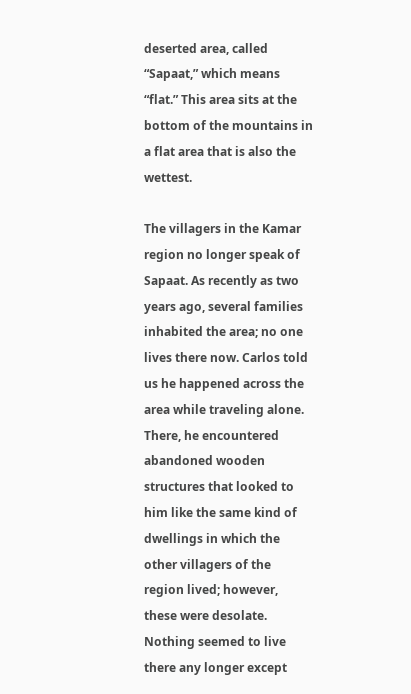deserted area, called “Sapaat,” which means “flat.” This area sits at the bottom of the mountains in a flat area that is also the wettest.

The villagers in the Kamar region no longer speak of Sapaat. As recently as two years ago, several families inhabited the area; no one lives there now. Carlos told us he happened across the area while traveling alone. There, he encountered abandoned wooden structures that looked to him like the same kind of dwellings in which the other villagers of the region lived; however, these were desolate. Nothing seemed to live there any longer except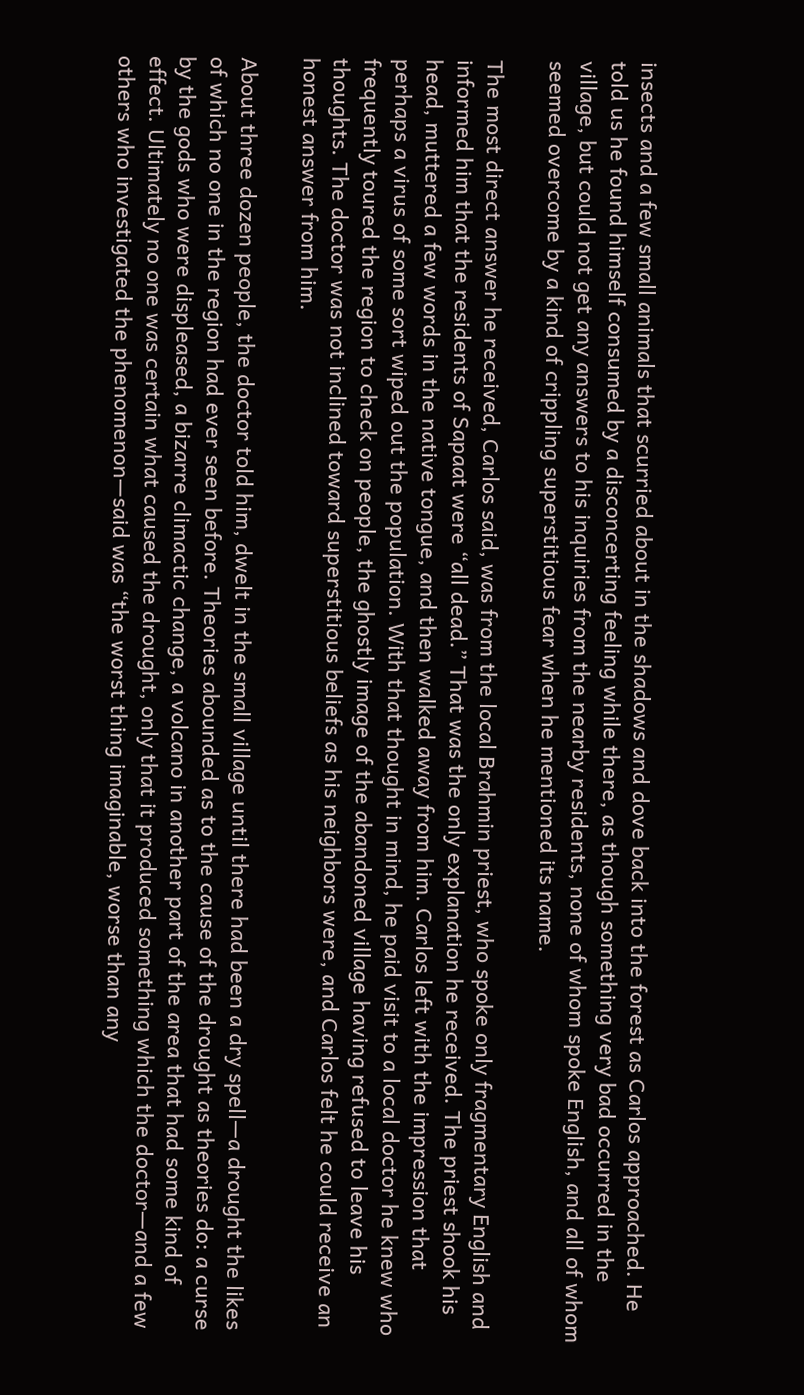insects and a few small animals that scurried about in the shadows and dove back into the forest as Carlos approached. He told us he found himself consumed by a disconcerting feeling while there, as though something very bad occurred in the village, but could not get any answers to his inquiries from the nearby residents, none of whom spoke English, and all of whom seemed overcome by a kind of crippling superstitious fear when he mentioned its name.

The most direct answer he received, Carlos said, was from the local Brahmin priest, who spoke only fragmentary English and informed him that the residents of Sapaat were “all dead.” That was the only explanation he received. The priest shook his head, muttered a few words in the native tongue, and then walked away from him. Carlos left with the impression that perhaps a virus of some sort wiped out the population. With that thought in mind, he paid visit to a local doctor he knew who frequently toured the region to check on people, the ghostly image of the abandoned village having refused to leave his thoughts. The doctor was not inclined toward superstitious beliefs as his neighbors were, and Carlos felt he could receive an honest answer from him.

About three dozen people, the doctor told him, dwelt in the small village until there had been a dry spell—a drought the likes of which no one in the region had ever seen before. Theories abounded as to the cause of the drought as theories do: a curse by the gods who were displeased, a bizarre climactic change, a volcano in another part of the area that had some kind of effect. Ultimately no one was certain what caused the drought, only that it produced something which the doctor—and a few others who investigated the phenomenon—said was “the worst thing imaginable, worse than any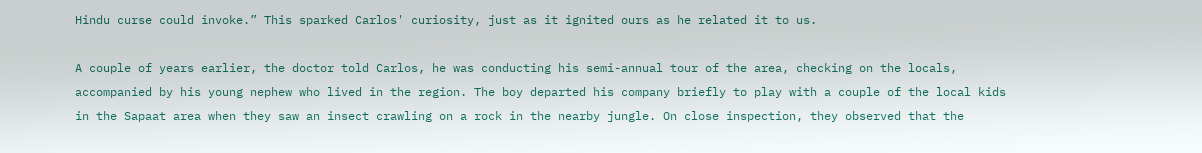Hindu curse could invoke.” This sparked Carlos' curiosity, just as it ignited ours as he related it to us.

A couple of years earlier, the doctor told Carlos, he was conducting his semi-annual tour of the area, checking on the locals, accompanied by his young nephew who lived in the region. The boy departed his company briefly to play with a couple of the local kids in the Sapaat area when they saw an insect crawling on a rock in the nearby jungle. On close inspection, they observed that the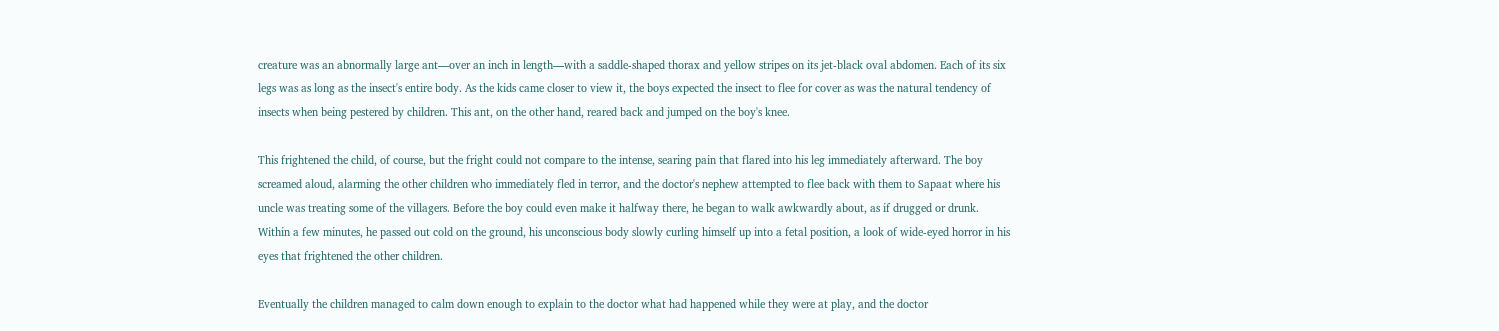creature was an abnormally large ant—over an inch in length—with a saddle-shaped thorax and yellow stripes on its jet-black oval abdomen. Each of its six legs was as long as the insect's entire body. As the kids came closer to view it, the boys expected the insect to flee for cover as was the natural tendency of insects when being pestered by children. This ant, on the other hand, reared back and jumped on the boy's knee.

This frightened the child, of course, but the fright could not compare to the intense, searing pain that flared into his leg immediately afterward. The boy screamed aloud, alarming the other children who immediately fled in terror, and the doctor's nephew attempted to flee back with them to Sapaat where his uncle was treating some of the villagers. Before the boy could even make it halfway there, he began to walk awkwardly about, as if drugged or drunk. Within a few minutes, he passed out cold on the ground, his unconscious body slowly curling himself up into a fetal position, a look of wide-eyed horror in his eyes that frightened the other children.

Eventually the children managed to calm down enough to explain to the doctor what had happened while they were at play, and the doctor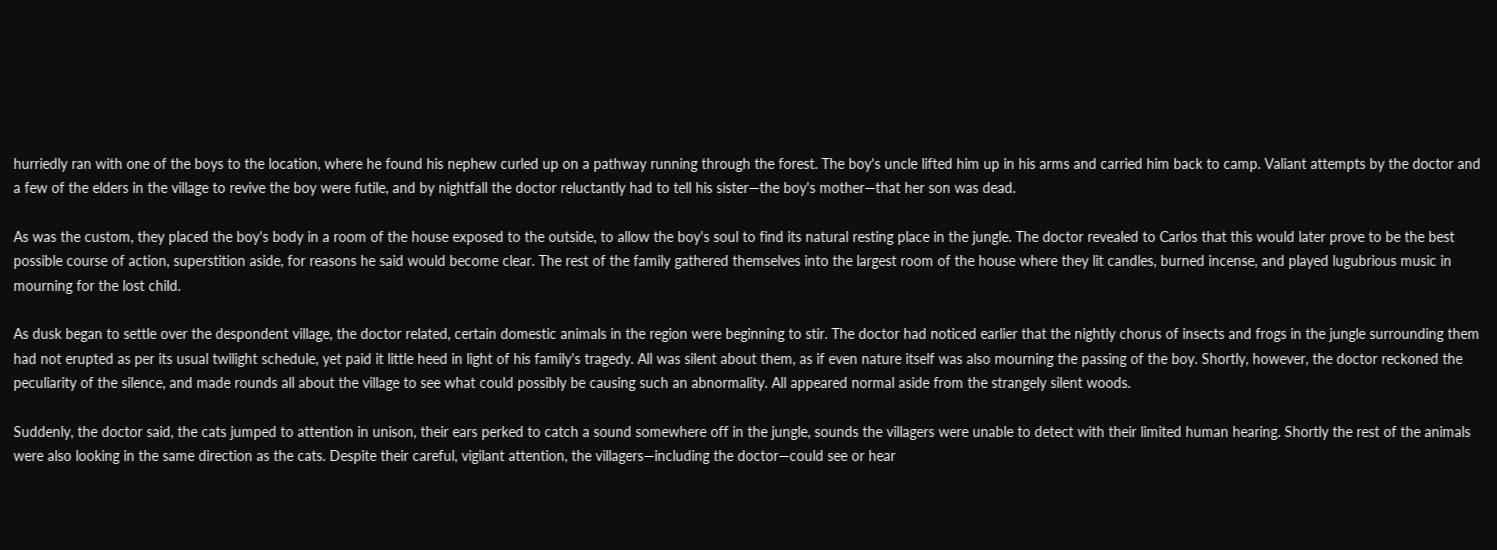hurriedly ran with one of the boys to the location, where he found his nephew curled up on a pathway running through the forest. The boy's uncle lifted him up in his arms and carried him back to camp. Valiant attempts by the doctor and a few of the elders in the village to revive the boy were futile, and by nightfall the doctor reluctantly had to tell his sister—the boy's mother—that her son was dead.

As was the custom, they placed the boy's body in a room of the house exposed to the outside, to allow the boy's soul to find its natural resting place in the jungle. The doctor revealed to Carlos that this would later prove to be the best possible course of action, superstition aside, for reasons he said would become clear. The rest of the family gathered themselves into the largest room of the house where they lit candles, burned incense, and played lugubrious music in mourning for the lost child.

As dusk began to settle over the despondent village, the doctor related, certain domestic animals in the region were beginning to stir. The doctor had noticed earlier that the nightly chorus of insects and frogs in the jungle surrounding them had not erupted as per its usual twilight schedule, yet paid it little heed in light of his family's tragedy. All was silent about them, as if even nature itself was also mourning the passing of the boy. Shortly, however, the doctor reckoned the peculiarity of the silence, and made rounds all about the village to see what could possibly be causing such an abnormality. All appeared normal aside from the strangely silent woods.

Suddenly, the doctor said, the cats jumped to attention in unison, their ears perked to catch a sound somewhere off in the jungle, sounds the villagers were unable to detect with their limited human hearing. Shortly the rest of the animals were also looking in the same direction as the cats. Despite their careful, vigilant attention, the villagers—including the doctor—could see or hear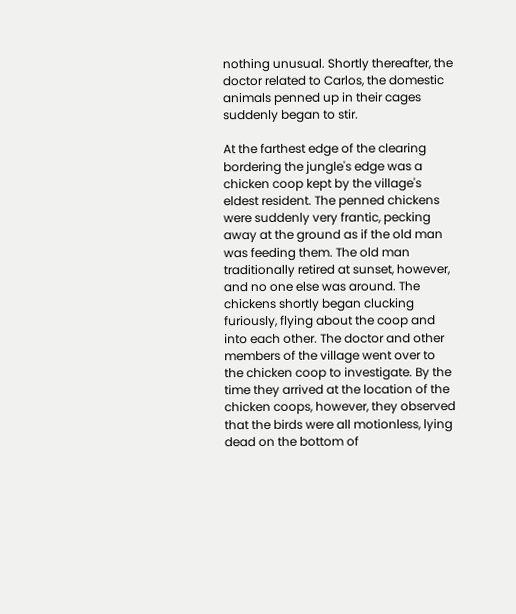nothing unusual. Shortly thereafter, the doctor related to Carlos, the domestic animals penned up in their cages suddenly began to stir.

At the farthest edge of the clearing bordering the jungle's edge was a chicken coop kept by the village's eldest resident. The penned chickens were suddenly very frantic, pecking away at the ground as if the old man was feeding them. The old man traditionally retired at sunset, however, and no one else was around. The chickens shortly began clucking furiously, flying about the coop and into each other. The doctor and other members of the village went over to the chicken coop to investigate. By the time they arrived at the location of the chicken coops, however, they observed that the birds were all motionless, lying dead on the bottom of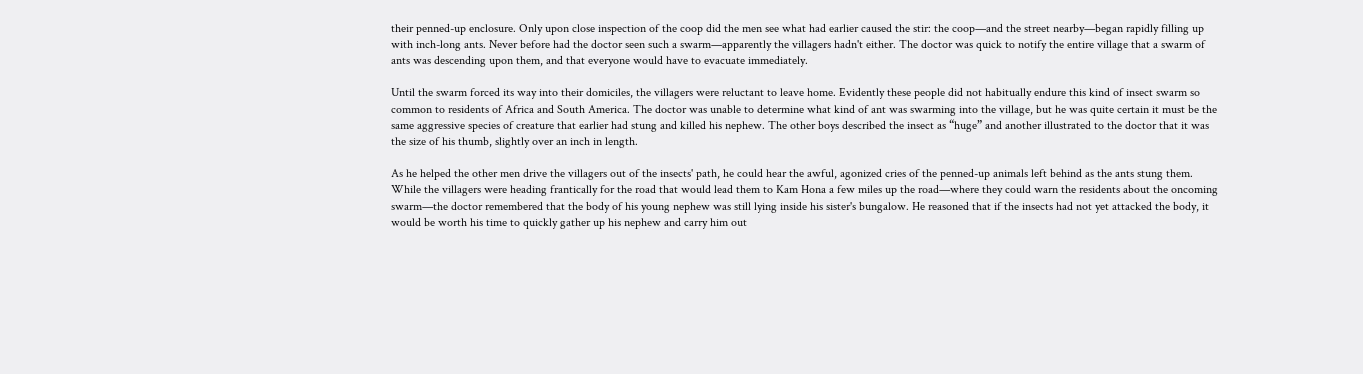their penned-up enclosure. Only upon close inspection of the coop did the men see what had earlier caused the stir: the coop—and the street nearby—began rapidly filling up with inch-long ants. Never before had the doctor seen such a swarm—apparently the villagers hadn't either. The doctor was quick to notify the entire village that a swarm of ants was descending upon them, and that everyone would have to evacuate immediately.

Until the swarm forced its way into their domiciles, the villagers were reluctant to leave home. Evidently these people did not habitually endure this kind of insect swarm so common to residents of Africa and South America. The doctor was unable to determine what kind of ant was swarming into the village, but he was quite certain it must be the same aggressive species of creature that earlier had stung and killed his nephew. The other boys described the insect as “huge” and another illustrated to the doctor that it was the size of his thumb, slightly over an inch in length.

As he helped the other men drive the villagers out of the insects' path, he could hear the awful, agonized cries of the penned-up animals left behind as the ants stung them. While the villagers were heading frantically for the road that would lead them to Kam Hona a few miles up the road—where they could warn the residents about the oncoming swarm—the doctor remembered that the body of his young nephew was still lying inside his sister's bungalow. He reasoned that if the insects had not yet attacked the body, it would be worth his time to quickly gather up his nephew and carry him out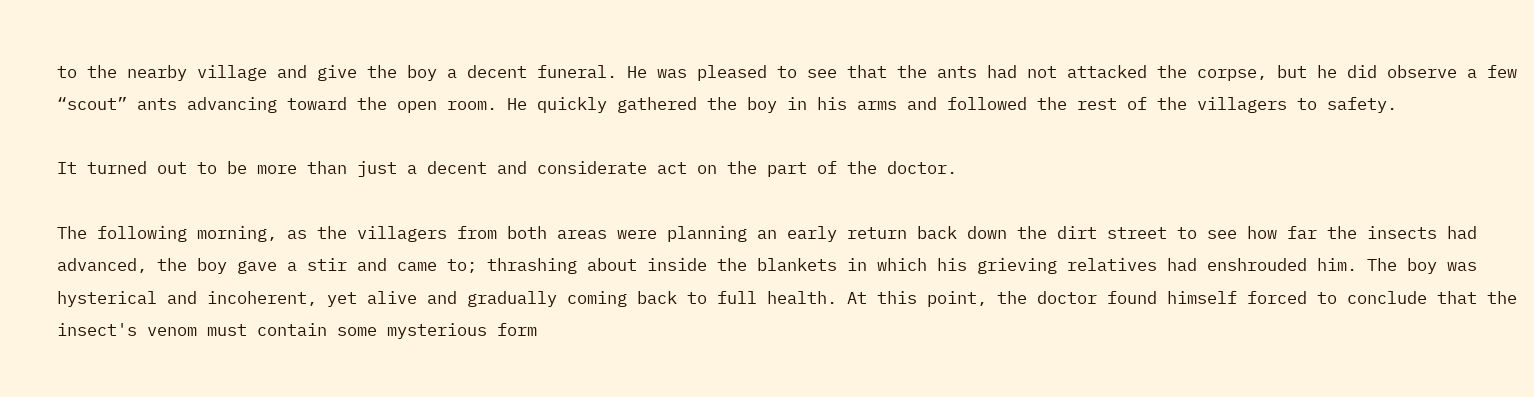to the nearby village and give the boy a decent funeral. He was pleased to see that the ants had not attacked the corpse, but he did observe a few “scout” ants advancing toward the open room. He quickly gathered the boy in his arms and followed the rest of the villagers to safety.

It turned out to be more than just a decent and considerate act on the part of the doctor.

The following morning, as the villagers from both areas were planning an early return back down the dirt street to see how far the insects had advanced, the boy gave a stir and came to; thrashing about inside the blankets in which his grieving relatives had enshrouded him. The boy was hysterical and incoherent, yet alive and gradually coming back to full health. At this point, the doctor found himself forced to conclude that the insect's venom must contain some mysterious form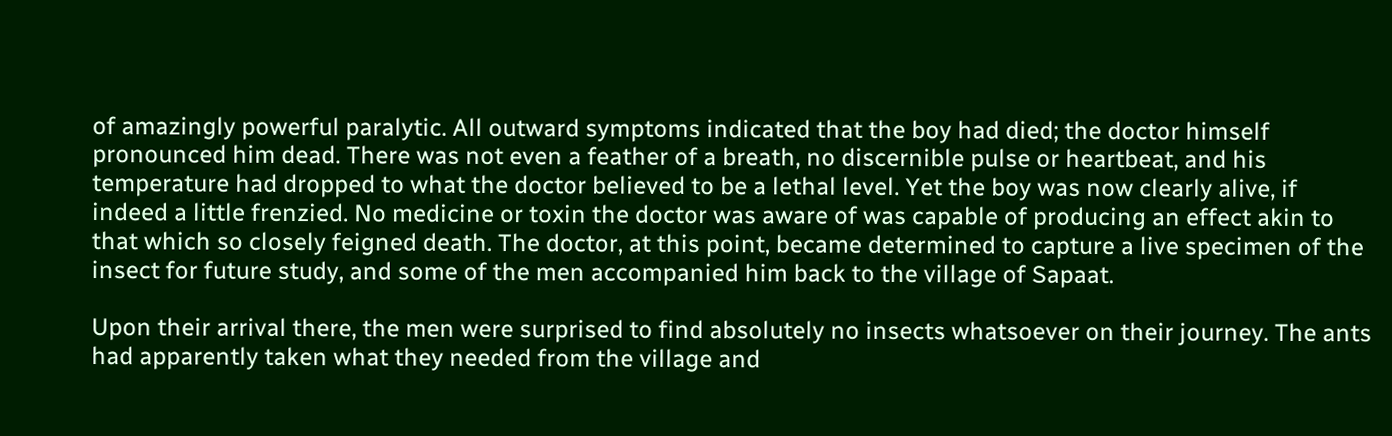of amazingly powerful paralytic. All outward symptoms indicated that the boy had died; the doctor himself pronounced him dead. There was not even a feather of a breath, no discernible pulse or heartbeat, and his temperature had dropped to what the doctor believed to be a lethal level. Yet the boy was now clearly alive, if indeed a little frenzied. No medicine or toxin the doctor was aware of was capable of producing an effect akin to that which so closely feigned death. The doctor, at this point, became determined to capture a live specimen of the insect for future study, and some of the men accompanied him back to the village of Sapaat.

Upon their arrival there, the men were surprised to find absolutely no insects whatsoever on their journey. The ants had apparently taken what they needed from the village and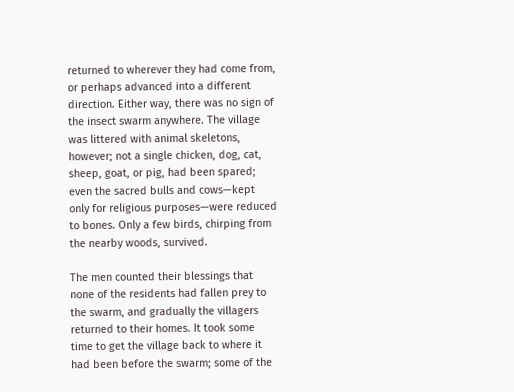returned to wherever they had come from, or perhaps advanced into a different direction. Either way, there was no sign of the insect swarm anywhere. The village was littered with animal skeletons, however; not a single chicken, dog, cat, sheep, goat, or pig, had been spared; even the sacred bulls and cows—kept only for religious purposes—were reduced to bones. Only a few birds, chirping from the nearby woods, survived.

The men counted their blessings that none of the residents had fallen prey to the swarm, and gradually the villagers returned to their homes. It took some time to get the village back to where it had been before the swarm; some of the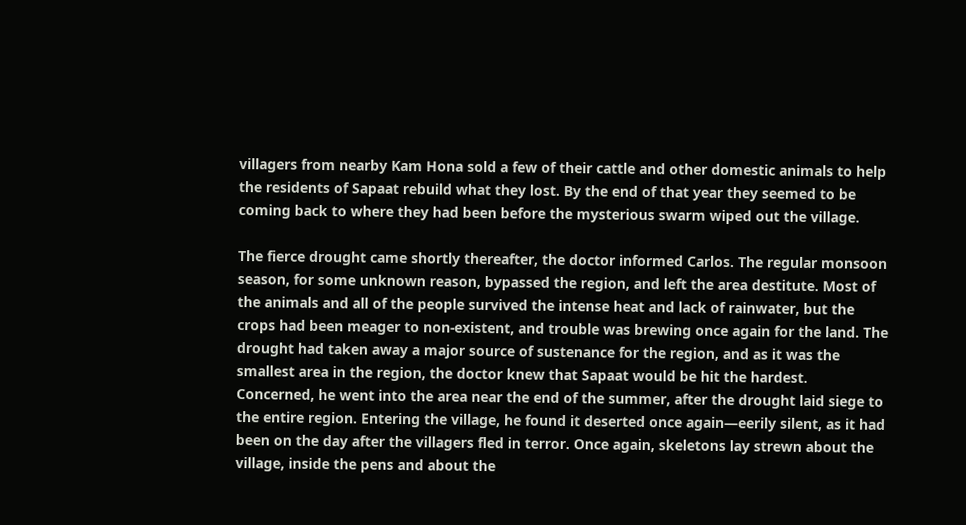villagers from nearby Kam Hona sold a few of their cattle and other domestic animals to help the residents of Sapaat rebuild what they lost. By the end of that year they seemed to be coming back to where they had been before the mysterious swarm wiped out the village.

The fierce drought came shortly thereafter, the doctor informed Carlos. The regular monsoon season, for some unknown reason, bypassed the region, and left the area destitute. Most of the animals and all of the people survived the intense heat and lack of rainwater, but the crops had been meager to non-existent, and trouble was brewing once again for the land. The drought had taken away a major source of sustenance for the region, and as it was the smallest area in the region, the doctor knew that Sapaat would be hit the hardest. Concerned, he went into the area near the end of the summer, after the drought laid siege to the entire region. Entering the village, he found it deserted once again—eerily silent, as it had been on the day after the villagers fled in terror. Once again, skeletons lay strewn about the village, inside the pens and about the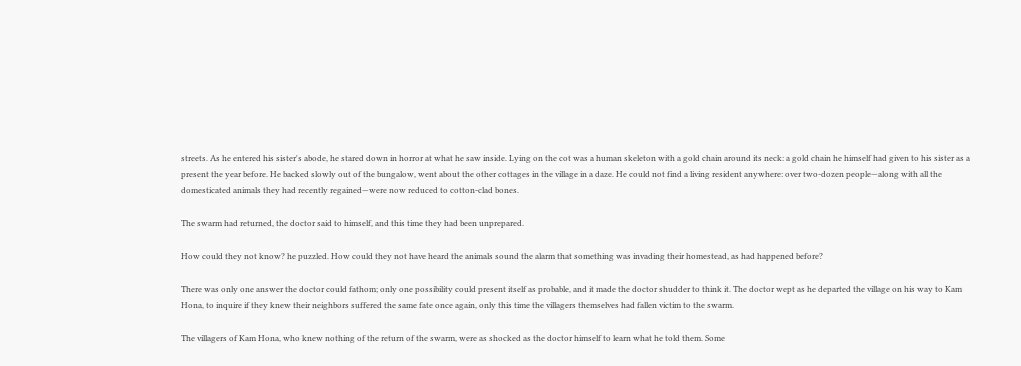streets. As he entered his sister's abode, he stared down in horror at what he saw inside. Lying on the cot was a human skeleton with a gold chain around its neck: a gold chain he himself had given to his sister as a present the year before. He backed slowly out of the bungalow, went about the other cottages in the village in a daze. He could not find a living resident anywhere: over two-dozen people—along with all the domesticated animals they had recently regained—were now reduced to cotton-clad bones.

The swarm had returned, the doctor said to himself, and this time they had been unprepared.

How could they not know? he puzzled. How could they not have heard the animals sound the alarm that something was invading their homestead, as had happened before?

There was only one answer the doctor could fathom; only one possibility could present itself as probable, and it made the doctor shudder to think it. The doctor wept as he departed the village on his way to Kam Hona, to inquire if they knew their neighbors suffered the same fate once again, only this time the villagers themselves had fallen victim to the swarm.

The villagers of Kam Hona, who knew nothing of the return of the swarm, were as shocked as the doctor himself to learn what he told them. Some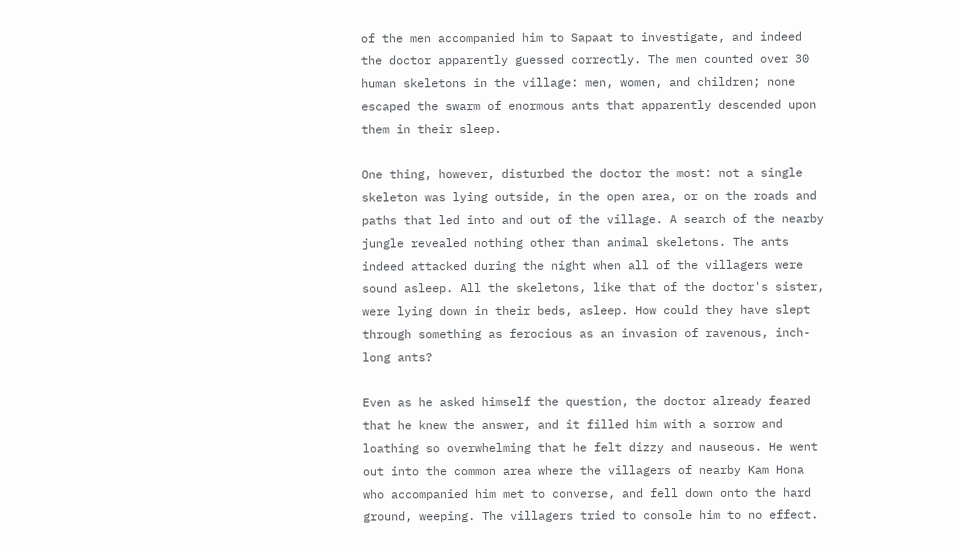of the men accompanied him to Sapaat to investigate, and indeed the doctor apparently guessed correctly. The men counted over 30 human skeletons in the village: men, women, and children; none escaped the swarm of enormous ants that apparently descended upon them in their sleep.

One thing, however, disturbed the doctor the most: not a single skeleton was lying outside, in the open area, or on the roads and paths that led into and out of the village. A search of the nearby jungle revealed nothing other than animal skeletons. The ants indeed attacked during the night when all of the villagers were sound asleep. All the skeletons, like that of the doctor's sister, were lying down in their beds, asleep. How could they have slept through something as ferocious as an invasion of ravenous, inch-long ants?

Even as he asked himself the question, the doctor already feared that he knew the answer, and it filled him with a sorrow and loathing so overwhelming that he felt dizzy and nauseous. He went out into the common area where the villagers of nearby Kam Hona who accompanied him met to converse, and fell down onto the hard ground, weeping. The villagers tried to console him to no effect.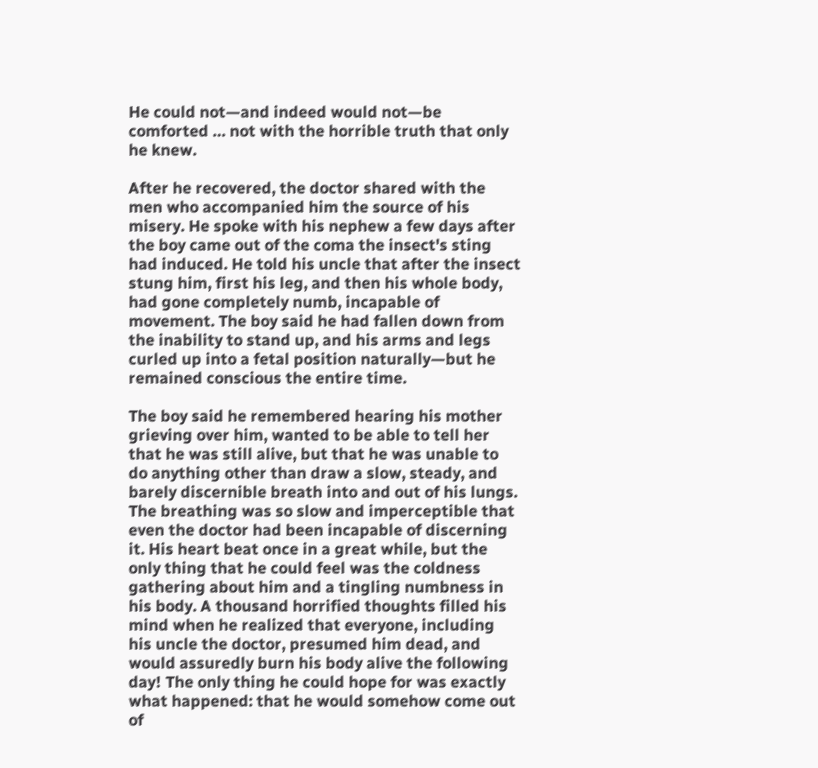He could not—and indeed would not—be comforted … not with the horrible truth that only he knew.

After he recovered, the doctor shared with the men who accompanied him the source of his misery. He spoke with his nephew a few days after the boy came out of the coma the insect's sting had induced. He told his uncle that after the insect stung him, first his leg, and then his whole body, had gone completely numb, incapable of movement. The boy said he had fallen down from the inability to stand up, and his arms and legs curled up into a fetal position naturally—but he remained conscious the entire time.

The boy said he remembered hearing his mother grieving over him, wanted to be able to tell her that he was still alive, but that he was unable to do anything other than draw a slow, steady, and barely discernible breath into and out of his lungs. The breathing was so slow and imperceptible that even the doctor had been incapable of discerning it. His heart beat once in a great while, but the only thing that he could feel was the coldness gathering about him and a tingling numbness in his body. A thousand horrified thoughts filled his mind when he realized that everyone, including his uncle the doctor, presumed him dead, and would assuredly burn his body alive the following day! The only thing he could hope for was exactly what happened: that he would somehow come out of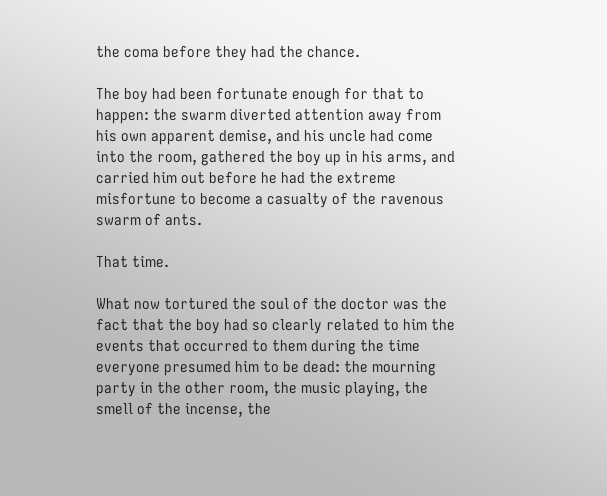the coma before they had the chance.

The boy had been fortunate enough for that to happen: the swarm diverted attention away from his own apparent demise, and his uncle had come into the room, gathered the boy up in his arms, and carried him out before he had the extreme misfortune to become a casualty of the ravenous swarm of ants.

That time.

What now tortured the soul of the doctor was the fact that the boy had so clearly related to him the events that occurred to them during the time everyone presumed him to be dead: the mourning party in the other room, the music playing, the smell of the incense, the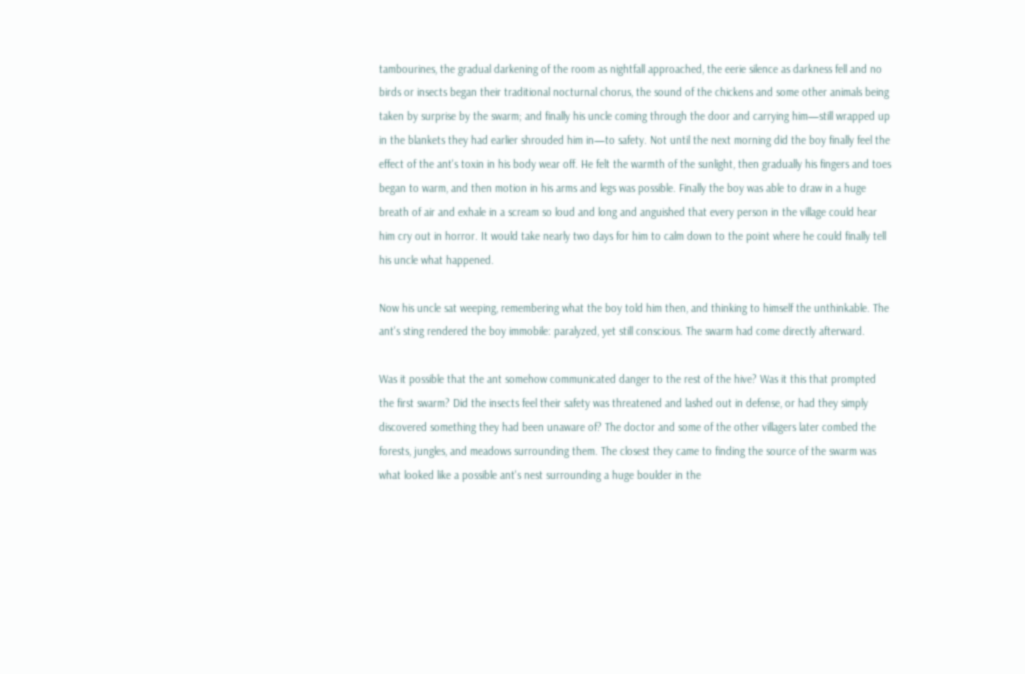tambourines, the gradual darkening of the room as nightfall approached, the eerie silence as darkness fell and no birds or insects began their traditional nocturnal chorus, the sound of the chickens and some other animals being taken by surprise by the swarm; and finally his uncle coming through the door and carrying him—still wrapped up in the blankets they had earlier shrouded him in—to safety. Not until the next morning did the boy finally feel the effect of the ant's toxin in his body wear off. He felt the warmth of the sunlight, then gradually his fingers and toes began to warm, and then motion in his arms and legs was possible. Finally the boy was able to draw in a huge breath of air and exhale in a scream so loud and long and anguished that every person in the village could hear him cry out in horror. It would take nearly two days for him to calm down to the point where he could finally tell his uncle what happened.

Now his uncle sat weeping, remembering what the boy told him then, and thinking to himself the unthinkable. The ant's sting rendered the boy immobile: paralyzed, yet still conscious. The swarm had come directly afterward.

Was it possible that the ant somehow communicated danger to the rest of the hive? Was it this that prompted the first swarm? Did the insects feel their safety was threatened and lashed out in defense, or had they simply discovered something they had been unaware of? The doctor and some of the other villagers later combed the forests, jungles, and meadows surrounding them. The closest they came to finding the source of the swarm was what looked like a possible ant's nest surrounding a huge boulder in the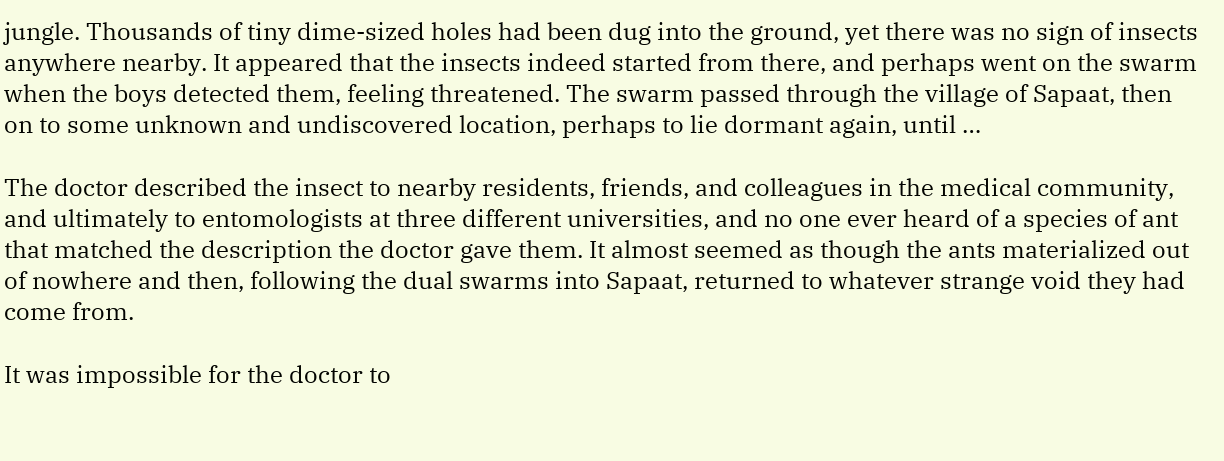jungle. Thousands of tiny dime-sized holes had been dug into the ground, yet there was no sign of insects anywhere nearby. It appeared that the insects indeed started from there, and perhaps went on the swarm when the boys detected them, feeling threatened. The swarm passed through the village of Sapaat, then on to some unknown and undiscovered location, perhaps to lie dormant again, until …

The doctor described the insect to nearby residents, friends, and colleagues in the medical community, and ultimately to entomologists at three different universities, and no one ever heard of a species of ant that matched the description the doctor gave them. It almost seemed as though the ants materialized out of nowhere and then, following the dual swarms into Sapaat, returned to whatever strange void they had come from.

It was impossible for the doctor to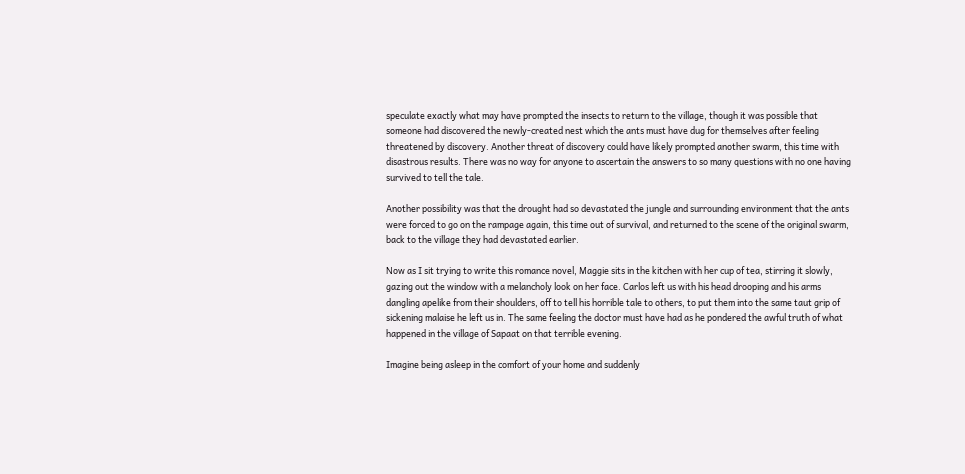speculate exactly what may have prompted the insects to return to the village, though it was possible that someone had discovered the newly-created nest which the ants must have dug for themselves after feeling threatened by discovery. Another threat of discovery could have likely prompted another swarm, this time with disastrous results. There was no way for anyone to ascertain the answers to so many questions with no one having survived to tell the tale.

Another possibility was that the drought had so devastated the jungle and surrounding environment that the ants were forced to go on the rampage again, this time out of survival, and returned to the scene of the original swarm, back to the village they had devastated earlier.

Now as I sit trying to write this romance novel, Maggie sits in the kitchen with her cup of tea, stirring it slowly, gazing out the window with a melancholy look on her face. Carlos left us with his head drooping and his arms dangling apelike from their shoulders, off to tell his horrible tale to others, to put them into the same taut grip of sickening malaise he left us in. The same feeling the doctor must have had as he pondered the awful truth of what happened in the village of Sapaat on that terrible evening.

Imagine being asleep in the comfort of your home and suddenly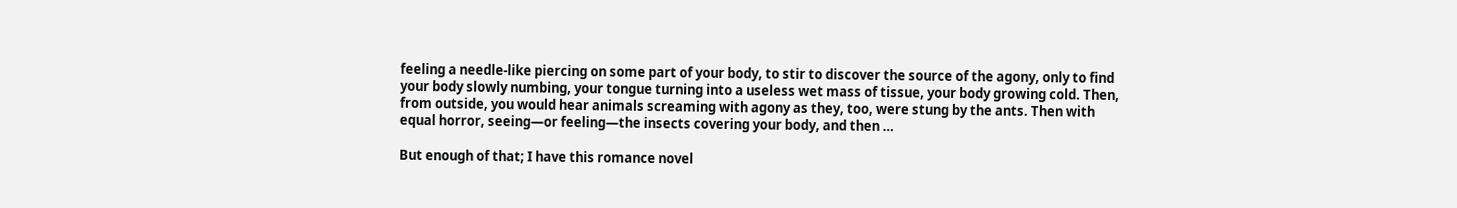feeling a needle-like piercing on some part of your body, to stir to discover the source of the agony, only to find your body slowly numbing, your tongue turning into a useless wet mass of tissue, your body growing cold. Then, from outside, you would hear animals screaming with agony as they, too, were stung by the ants. Then with equal horror, seeing—or feeling—the insects covering your body, and then …

But enough of that; I have this romance novel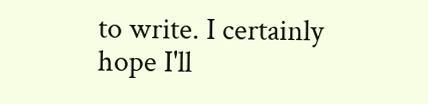to write. I certainly hope I'll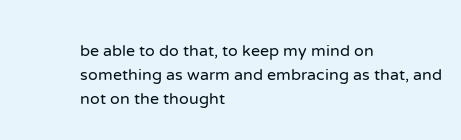be able to do that, to keep my mind on something as warm and embracing as that, and not on the thought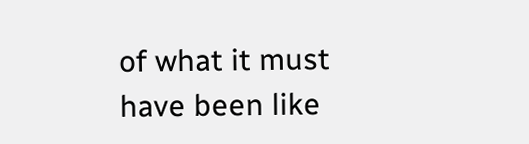of what it must have been like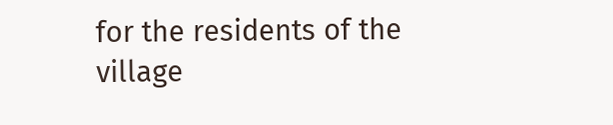for the residents of the village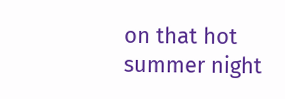on that hot summer night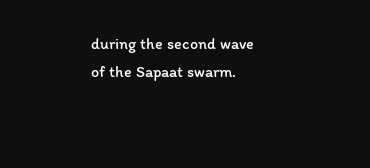during the second wave of the Sapaat swarm.